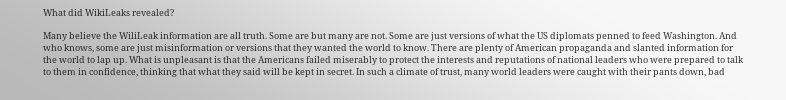What did WikiLeaks revealed?

Many believe the WiliLeak information are all truth. Some are but many are not. Some are just versions of what the US diplomats penned to feed Washington. And who knows, some are just misinformation or versions that they wanted the world to know. There are plenty of American propaganda and slanted information for the world to lap up. What is unpleasant is that the Americans failed miserably to protect the interests and reputations of national leaders who were prepared to talk to them in confidence, thinking that what they said will be kept in secret. In such a climate of trust, many world leaders were caught with their pants down, bad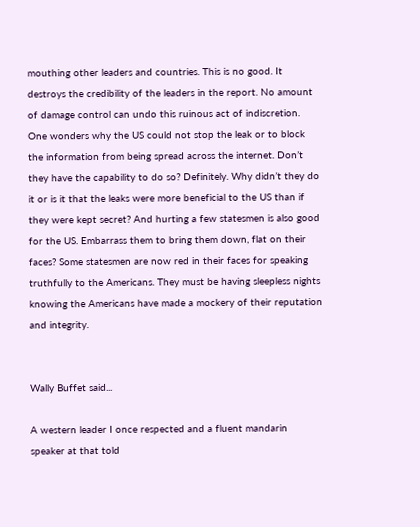mouthing other leaders and countries. This is no good. It destroys the credibility of the leaders in the report. No amount of damage control can undo this ruinous act of indiscretion. One wonders why the US could not stop the leak or to block the information from being spread across the internet. Don’t they have the capability to do so? Definitely. Why didn’t they do it or is it that the leaks were more beneficial to the US than if they were kept secret? And hurting a few statesmen is also good for the US. Embarrass them to bring them down, flat on their faces? Some statesmen are now red in their faces for speaking truthfully to the Americans. They must be having sleepless nights knowing the Americans have made a mockery of their reputation and integrity.


Wally Buffet said...

A western leader I once respected and a fluent mandarin speaker at that told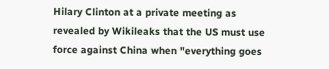Hilary Clinton at a private meeting as revealed by Wikileaks that the US must use force against China when "everything goes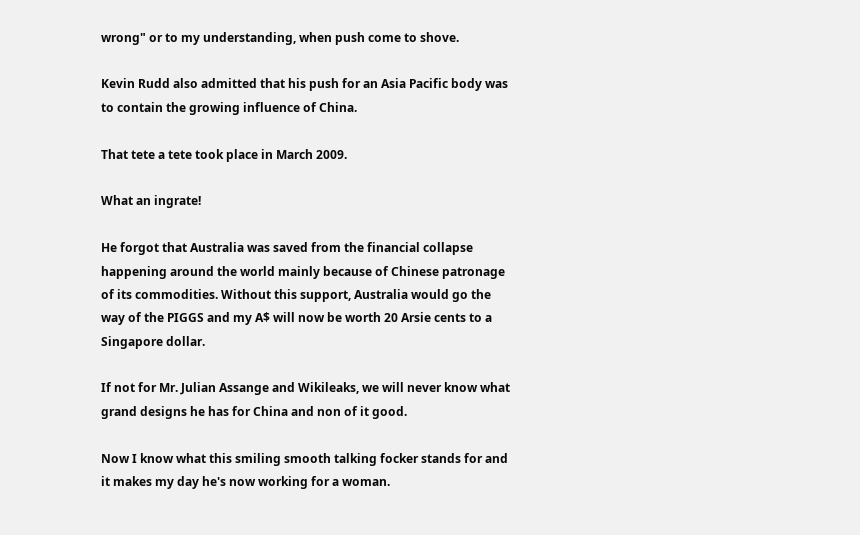wrong" or to my understanding, when push come to shove.

Kevin Rudd also admitted that his push for an Asia Pacific body was to contain the growing influence of China.

That tete a tete took place in March 2009.

What an ingrate!

He forgot that Australia was saved from the financial collapse happening around the world mainly because of Chinese patronage of its commodities. Without this support, Australia would go the way of the PIGGS and my A$ will now be worth 20 Arsie cents to a Singapore dollar.

If not for Mr. Julian Assange and Wikileaks, we will never know what grand designs he has for China and non of it good.

Now I know what this smiling smooth talking focker stands for and it makes my day he's now working for a woman.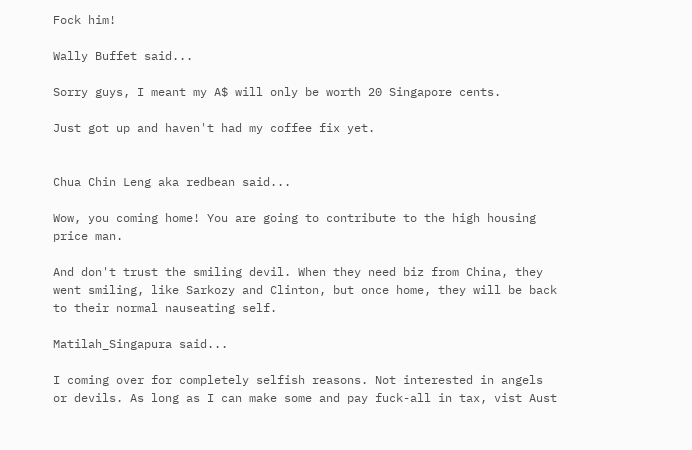Fock him!

Wally Buffet said...

Sorry guys, I meant my A$ will only be worth 20 Singapore cents.

Just got up and haven't had my coffee fix yet.


Chua Chin Leng aka redbean said...

Wow, you coming home! You are going to contribute to the high housing price man.

And don't trust the smiling devil. When they need biz from China, they went smiling, like Sarkozy and Clinton, but once home, they will be back to their normal nauseating self.

Matilah_Singapura said...

I coming over for completely selfish reasons. Not interested in angels or devils. As long as I can make some and pay fuck-all in tax, vist Aust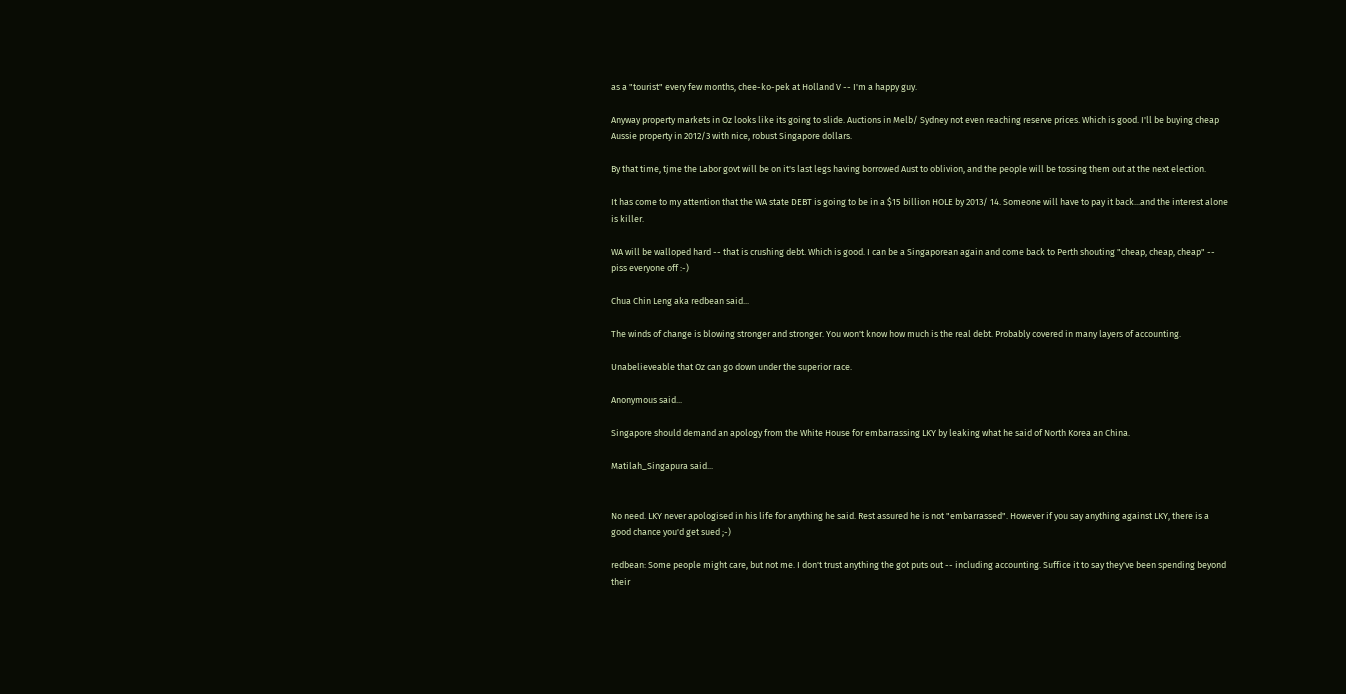as a "tourist" every few months, chee-ko-pek at Holland V -- I'm a happy guy.

Anyway property markets in Oz looks like its going to slide. Auctions in Melb/ Sydney not even reaching reserve prices. Which is good. I'll be buying cheap Aussie property in 2012/3 with nice, robust Singapore dollars.

By that time, tjme the Labor govt will be on it's last legs having borrowed Aust to oblivion, and the people will be tossing them out at the next election.

It has come to my attention that the WA state DEBT is going to be in a $15 billion HOLE by 2013/ 14. Someone will have to pay it back...and the interest alone is killer.

WA will be walloped hard -- that is crushing debt. Which is good. I can be a Singaporean again and come back to Perth shouting "cheap, cheap, cheap" -- piss everyone off :-)

Chua Chin Leng aka redbean said...

The winds of change is blowing stronger and stronger. You won't know how much is the real debt. Probably covered in many layers of accounting.

Unabelieveable that Oz can go down under the superior race.

Anonymous said...

Singapore should demand an apology from the White House for embarrassing LKY by leaking what he said of North Korea an China.

Matilah_Singapura said...


No need. LKY never apologised in his life for anything he said. Rest assured he is not "embarrassed". However if you say anything against LKY, there is a good chance you'd get sued ;-)

redbean: Some people might care, but not me. I don't trust anything the got puts out -- including accounting. Suffice it to say they've been spending beyond their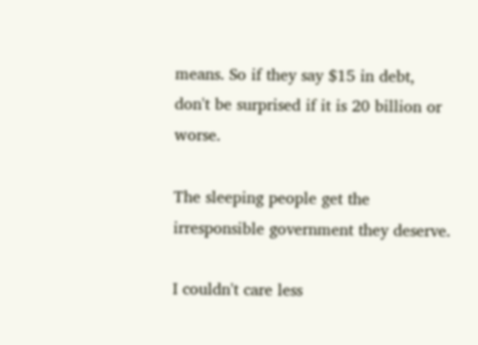means. So if they say $15 in debt, don't be surprised if it is 20 billion or worse.

The sleeping people get the irresponsible government they deserve.

I couldn't care less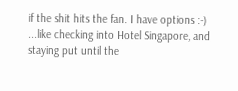if the shit hits the fan. I have options :-) ...like checking into Hotel Singapore, and staying put until the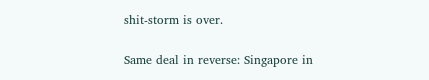shit-storm is over.

Same deal in reverse: Singapore in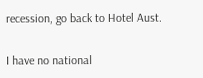recession, go back to Hotel Aust.

I have no national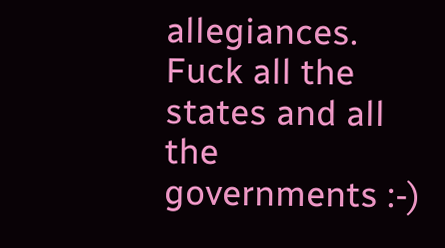allegiances. Fuck all the states and all the governments :-)